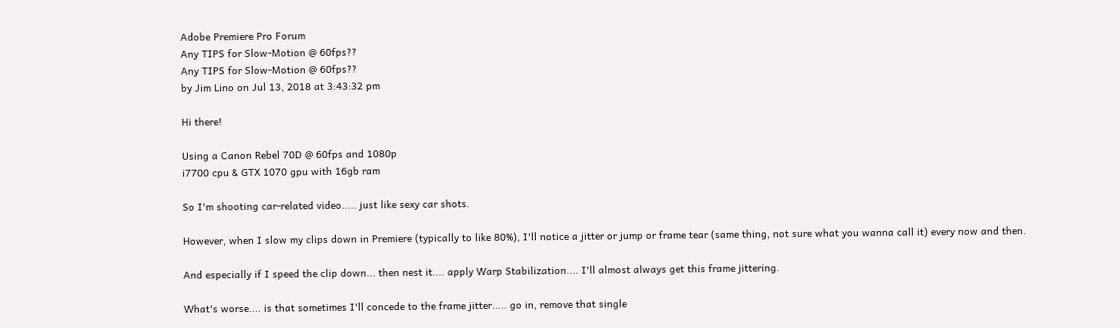Adobe Premiere Pro Forum
Any TIPS for Slow-Motion @ 60fps??
Any TIPS for Slow-Motion @ 60fps??
by Jim Lino on Jul 13, 2018 at 3:43:32 pm

Hi there!

Using a Canon Rebel 70D @ 60fps and 1080p
i7700 cpu & GTX 1070 gpu with 16gb ram

So I'm shooting car-related video..... just like sexy car shots.

However, when I slow my clips down in Premiere (typically to like 80%), I'll notice a jitter or jump or frame tear (same thing, not sure what you wanna call it) every now and then.

And especially if I speed the clip down... then nest it.... apply Warp Stabilization.... I'll almost always get this frame jittering.

What's worse.... is that sometimes I'll concede to the frame jitter..... go in, remove that single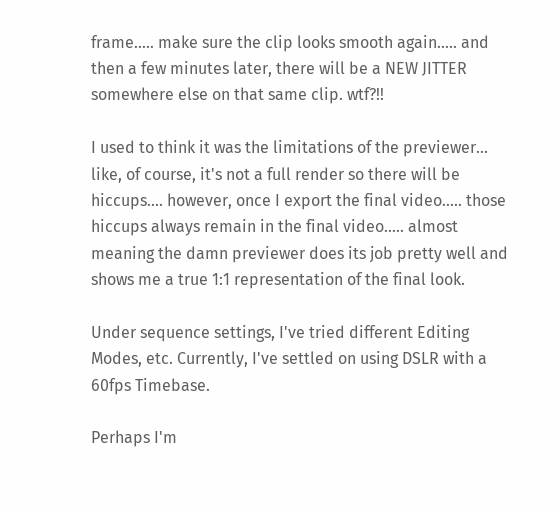frame..... make sure the clip looks smooth again..... and then a few minutes later, there will be a NEW JITTER somewhere else on that same clip. wtf?!!

I used to think it was the limitations of the previewer... like, of course, it's not a full render so there will be hiccups.... however, once I export the final video..... those hiccups always remain in the final video..... almost meaning the damn previewer does its job pretty well and shows me a true 1:1 representation of the final look.

Under sequence settings, I've tried different Editing Modes, etc. Currently, I've settled on using DSLR with a 60fps Timebase.

Perhaps I'm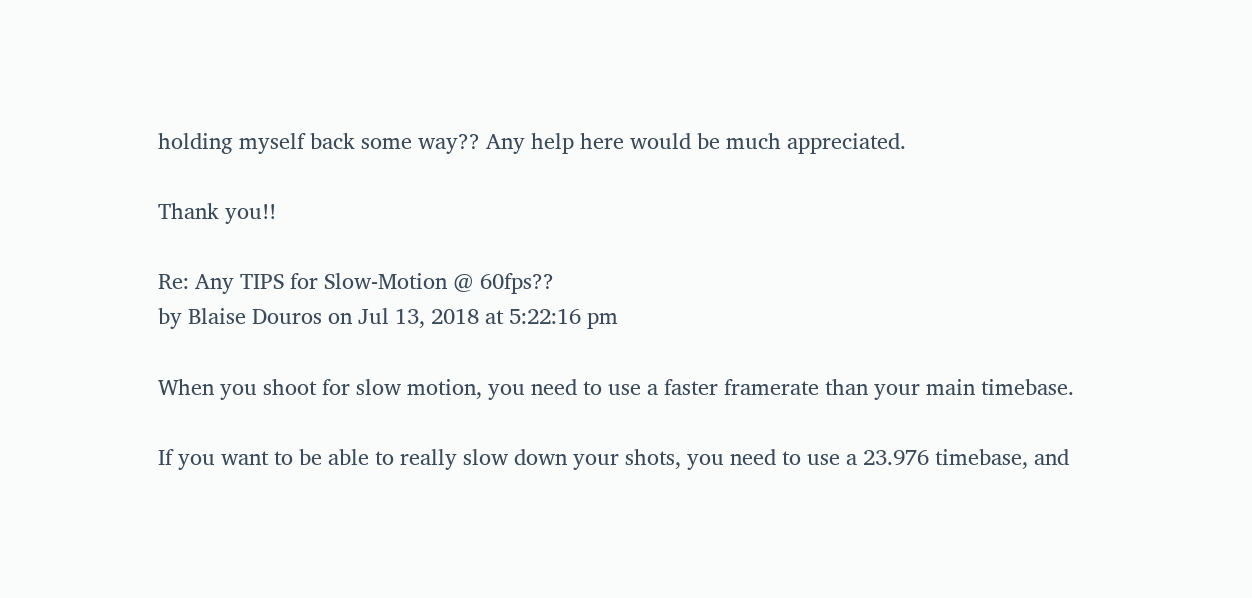holding myself back some way?? Any help here would be much appreciated.

Thank you!!

Re: Any TIPS for Slow-Motion @ 60fps??
by Blaise Douros on Jul 13, 2018 at 5:22:16 pm

When you shoot for slow motion, you need to use a faster framerate than your main timebase.

If you want to be able to really slow down your shots, you need to use a 23.976 timebase, and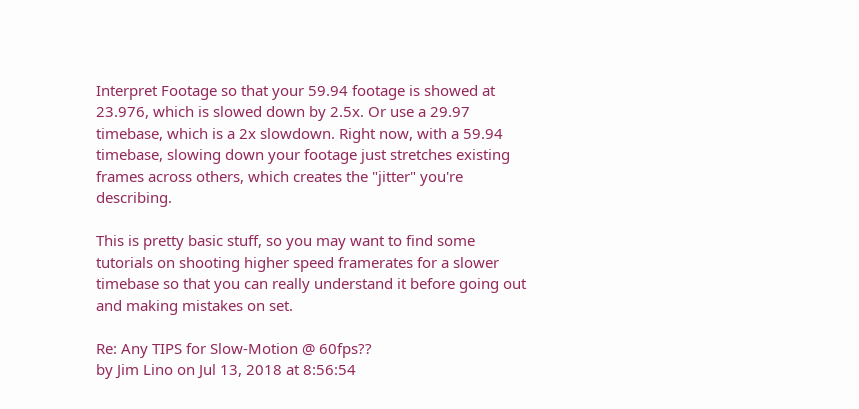Interpret Footage so that your 59.94 footage is showed at 23.976, which is slowed down by 2.5x. Or use a 29.97 timebase, which is a 2x slowdown. Right now, with a 59.94 timebase, slowing down your footage just stretches existing frames across others, which creates the "jitter" you're describing.

This is pretty basic stuff, so you may want to find some tutorials on shooting higher speed framerates for a slower timebase so that you can really understand it before going out and making mistakes on set.

Re: Any TIPS for Slow-Motion @ 60fps??
by Jim Lino on Jul 13, 2018 at 8:56:54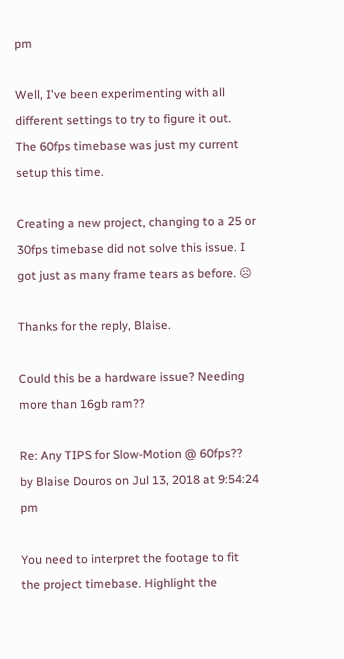pm

Well, I've been experimenting with all different settings to try to figure it out. The 60fps timebase was just my current setup this time.

Creating a new project, changing to a 25 or 30fps timebase did not solve this issue. I got just as many frame tears as before. ☹

Thanks for the reply, Blaise.

Could this be a hardware issue? Needing more than 16gb ram??

Re: Any TIPS for Slow-Motion @ 60fps??
by Blaise Douros on Jul 13, 2018 at 9:54:24 pm

You need to interpret the footage to fit the project timebase. Highlight the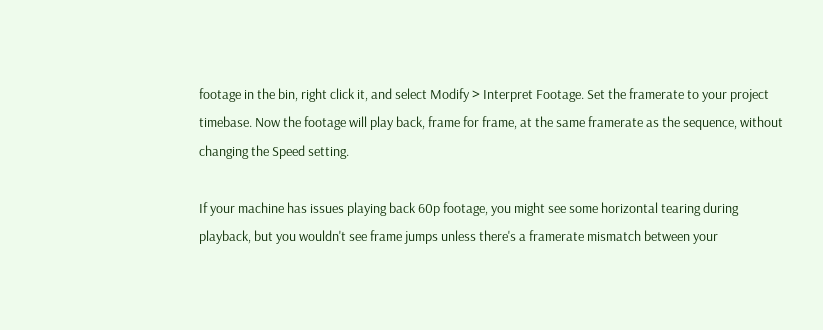footage in the bin, right click it, and select Modify > Interpret Footage. Set the framerate to your project timebase. Now the footage will play back, frame for frame, at the same framerate as the sequence, without changing the Speed setting.

If your machine has issues playing back 60p footage, you might see some horizontal tearing during playback, but you wouldn't see frame jumps unless there's a framerate mismatch between your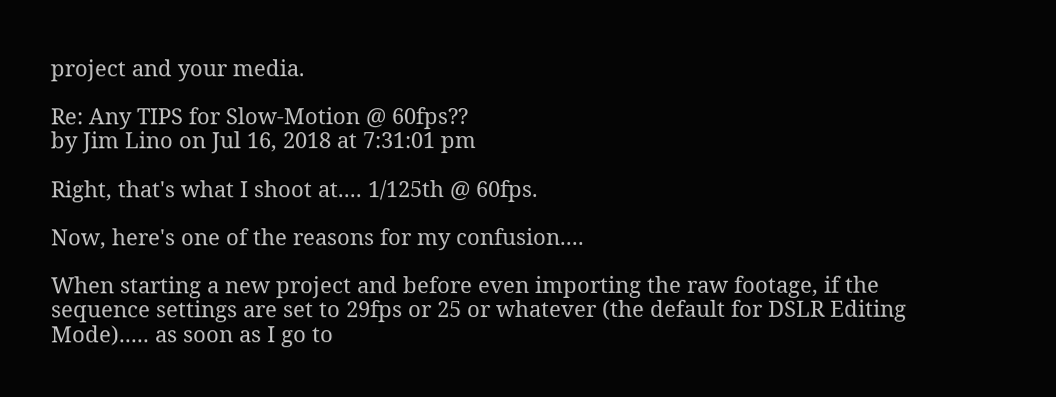project and your media.

Re: Any TIPS for Slow-Motion @ 60fps??
by Jim Lino on Jul 16, 2018 at 7:31:01 pm

Right, that's what I shoot at.... 1/125th @ 60fps.

Now, here's one of the reasons for my confusion....

When starting a new project and before even importing the raw footage, if the sequence settings are set to 29fps or 25 or whatever (the default for DSLR Editing Mode)..... as soon as I go to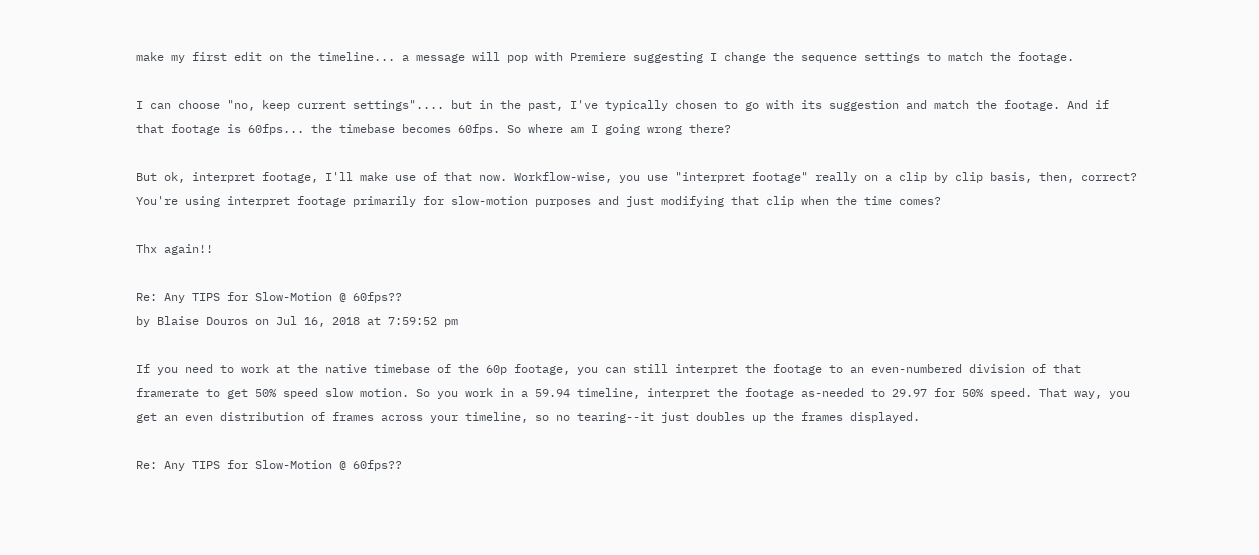make my first edit on the timeline... a message will pop with Premiere suggesting I change the sequence settings to match the footage.

I can choose "no, keep current settings".... but in the past, I've typically chosen to go with its suggestion and match the footage. And if that footage is 60fps... the timebase becomes 60fps. So where am I going wrong there?

But ok, interpret footage, I'll make use of that now. Workflow-wise, you use "interpret footage" really on a clip by clip basis, then, correct? You're using interpret footage primarily for slow-motion purposes and just modifying that clip when the time comes?

Thx again!!

Re: Any TIPS for Slow-Motion @ 60fps??
by Blaise Douros on Jul 16, 2018 at 7:59:52 pm

If you need to work at the native timebase of the 60p footage, you can still interpret the footage to an even-numbered division of that framerate to get 50% speed slow motion. So you work in a 59.94 timeline, interpret the footage as-needed to 29.97 for 50% speed. That way, you get an even distribution of frames across your timeline, so no tearing--it just doubles up the frames displayed.

Re: Any TIPS for Slow-Motion @ 60fps??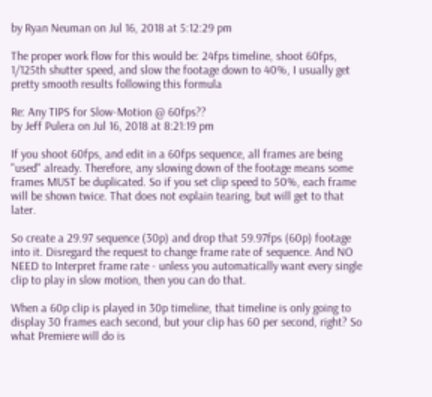by Ryan Neuman on Jul 16, 2018 at 5:12:29 pm

The proper work flow for this would be: 24fps timeline, shoot 60fps, 1/125th shutter speed, and slow the footage down to 40%, I usually get pretty smooth results following this formula

Re: Any TIPS for Slow-Motion @ 60fps??
by Jeff Pulera on Jul 16, 2018 at 8:21:19 pm

If you shoot 60fps, and edit in a 60fps sequence, all frames are being "used" already. Therefore, any slowing down of the footage means some frames MUST be duplicated. So if you set clip speed to 50%, each frame will be shown twice. That does not explain tearing, but will get to that later.

So create a 29.97 sequence (30p) and drop that 59.97fps (60p) footage into it. Disregard the request to change frame rate of sequence. And NO NEED to Interpret frame rate - unless you automatically want every single clip to play in slow motion, then you can do that.

When a 60p clip is played in 30p timeline, that timeline is only going to display 30 frames each second, but your clip has 60 per second, right? So what Premiere will do is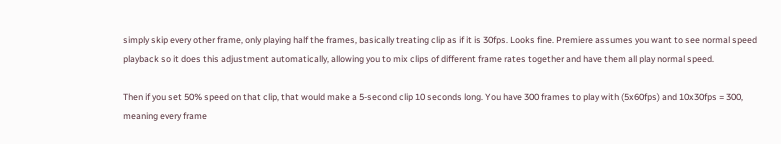simply skip every other frame, only playing half the frames, basically treating clip as if it is 30fps. Looks fine. Premiere assumes you want to see normal speed playback so it does this adjustment automatically, allowing you to mix clips of different frame rates together and have them all play normal speed.

Then if you set 50% speed on that clip, that would make a 5-second clip 10 seconds long. You have 300 frames to play with (5x60fps) and 10x30fps = 300, meaning every frame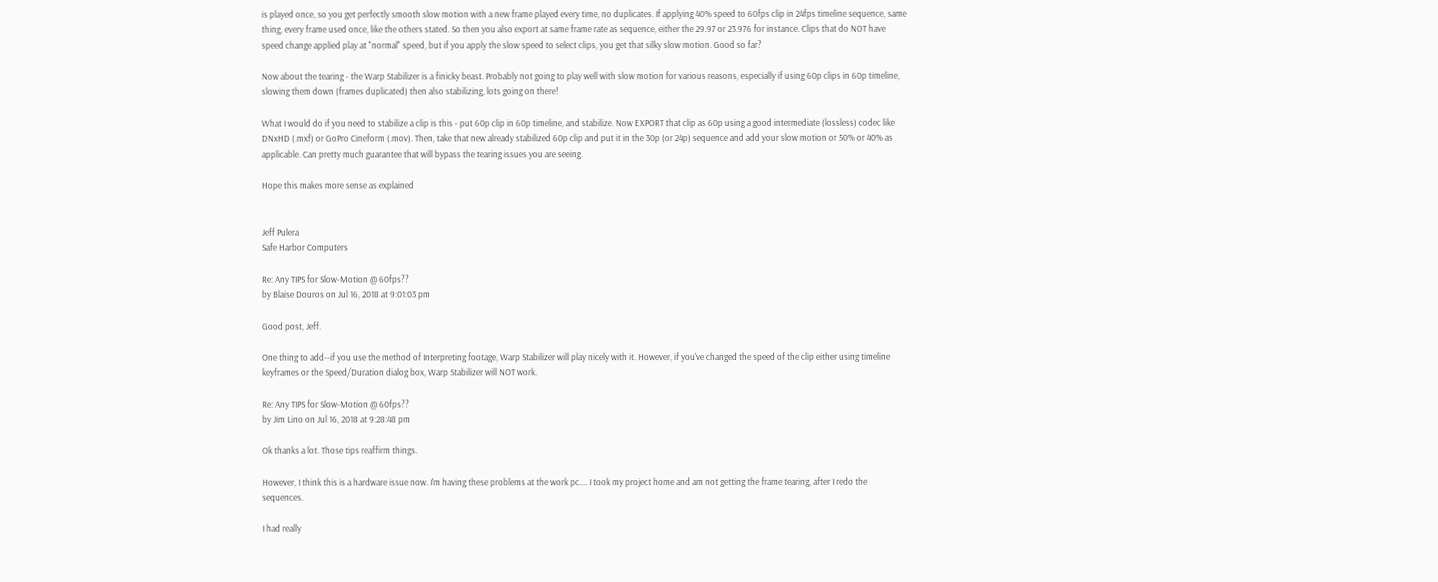is played once, so you get perfectly smooth slow motion with a new frame played every time, no duplicates. If applying 40% speed to 60fps clip in 24fps timeline sequence, same thing, every frame used once, like the others stated. So then you also export at same frame rate as sequence, either the 29.97 or 23.976 for instance. Clips that do NOT have speed change applied play at "normal" speed, but if you apply the slow speed to select clips, you get that silky slow motion. Good so far?

Now about the tearing - the Warp Stabilizer is a finicky beast. Probably not going to play well with slow motion for various reasons, especially if using 60p clips in 60p timeline, slowing them down (frames duplicated) then also stabilizing, lots going on there!

What I would do if you need to stabilize a clip is this - put 60p clip in 60p timeline, and stabilize. Now EXPORT that clip as 60p using a good intermediate (lossless) codec like DNxHD (.mxf) or GoPro Cineform (.mov). Then, take that new already stabilized 60p clip and put it in the 30p (or 24p) sequence and add your slow motion or 50% or 40% as applicable. Can pretty much guarantee that will bypass the tearing issues you are seeing.

Hope this makes more sense as explained


Jeff Pulera
Safe Harbor Computers

Re: Any TIPS for Slow-Motion @ 60fps??
by Blaise Douros on Jul 16, 2018 at 9:01:03 pm

Good post, Jeff.

One thing to add--if you use the method of Interpreting footage, Warp Stabilizer will play nicely with it. However, if you've changed the speed of the clip either using timeline keyframes or the Speed/Duration dialog box, Warp Stabilizer will NOT work.

Re: Any TIPS for Slow-Motion @ 60fps??
by Jim Lino on Jul 16, 2018 at 9:28:48 pm

Ok thanks a lot. Those tips reaffirm things.

However, I think this is a hardware issue now. I'm having these problems at the work pc.... I took my project home and am not getting the frame tearing, after I redo the sequences.

I had really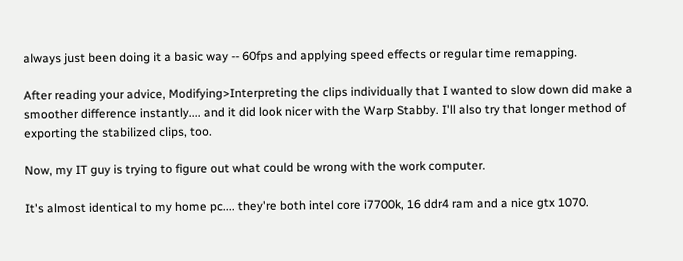always just been doing it a basic way -- 60fps and applying speed effects or regular time remapping.

After reading your advice, Modifying>Interpreting the clips individually that I wanted to slow down did make a smoother difference instantly.... and it did look nicer with the Warp Stabby. I'll also try that longer method of exporting the stabilized clips, too.

Now, my IT guy is trying to figure out what could be wrong with the work computer.

It's almost identical to my home pc.... they're both intel core i7700k, 16 ddr4 ram and a nice gtx 1070.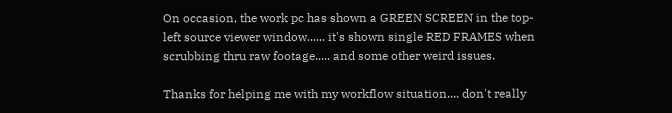On occasion, the work pc has shown a GREEN SCREEN in the top-left source viewer window...... it's shown single RED FRAMES when scrubbing thru raw footage..... and some other weird issues.

Thanks for helping me with my workflow situation.... don't really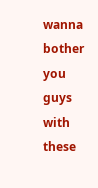wanna bother you guys with these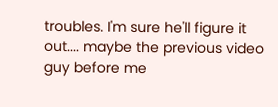troubles. I'm sure he'll figure it out.... maybe the previous video guy before me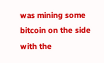was mining some bitcoin on the side with the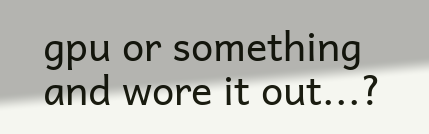gpu or something and wore it out...?